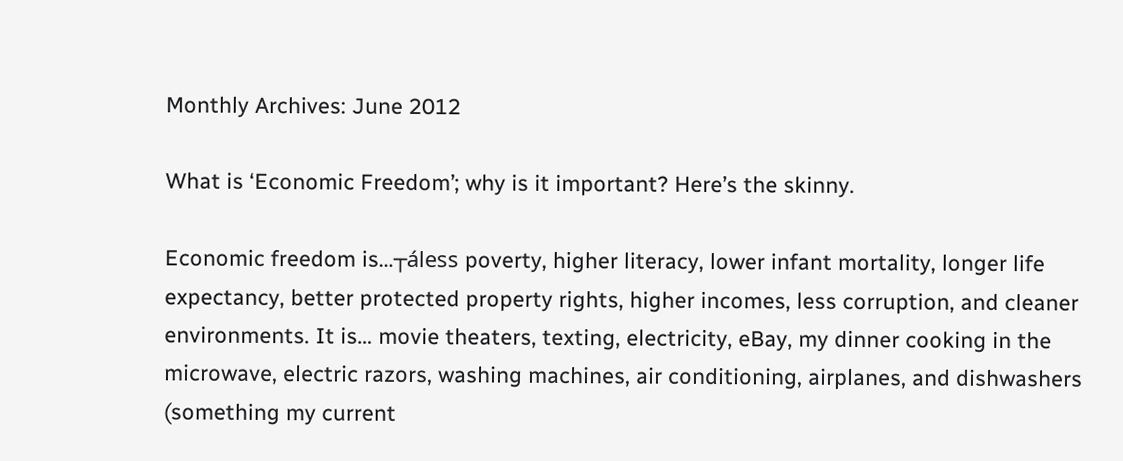Monthly Archives: June 2012

What is ‘Economic Freedom’; why is it important? Here’s the skinny.

Economic freedom is…┬áless poverty, higher literacy, lower infant mortality, longer life expectancy, better protected property rights, higher incomes, less corruption, and cleaner environments. It is… movie theaters, texting, electricity, eBay, my dinner cooking in the microwave, electric razors, washing machines, air conditioning, airplanes, and dishwashers (something my current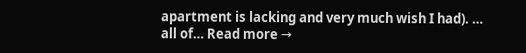apartment is lacking and very much wish I had). … all of… Read more →